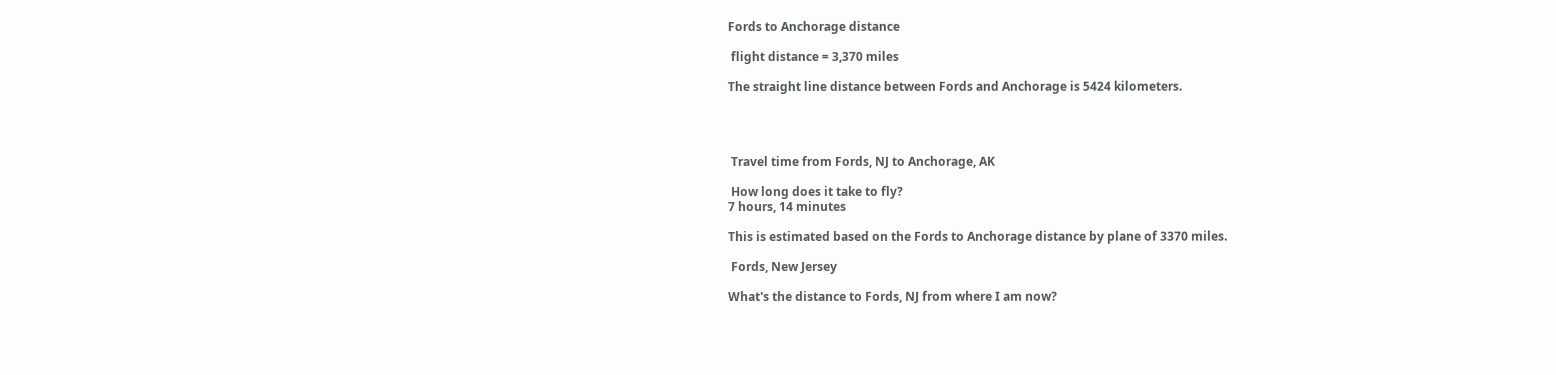Fords to Anchorage distance

 flight distance = 3,370 miles

The straight line distance between Fords and Anchorage is 5424 kilometers.




 Travel time from Fords, NJ to Anchorage, AK

 How long does it take to fly?
7 hours, 14 minutes

This is estimated based on the Fords to Anchorage distance by plane of 3370 miles.

 Fords, New Jersey

What's the distance to Fords, NJ from where I am now?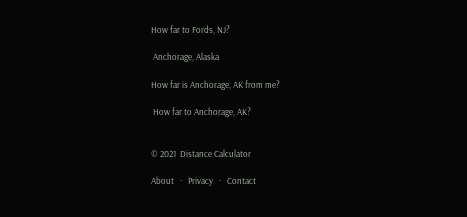How far to Fords, NJ?

 Anchorage, Alaska

How far is Anchorage, AK from me?

 How far to Anchorage, AK?


© 2021  Distance Calculator

About   ·   Privacy   ·   Contact